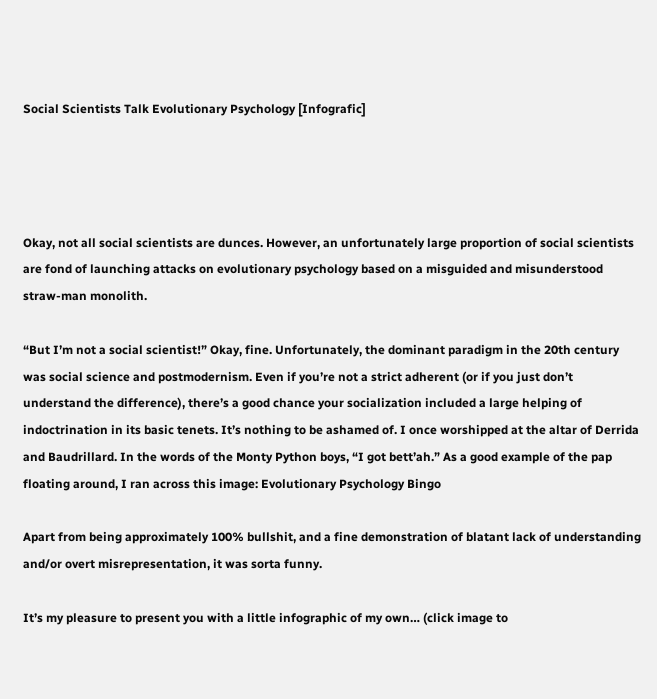Social Scientists Talk Evolutionary Psychology [Infografic]




Okay, not all social scientists are dunces. However, an unfortunately large proportion of social scientists are fond of launching attacks on evolutionary psychology based on a misguided and misunderstood straw-man monolith.

“But I’m not a social scientist!” Okay, fine. Unfortunately, the dominant paradigm in the 20th century was social science and postmodernism. Even if you’re not a strict adherent (or if you just don’t understand the difference), there’s a good chance your socialization included a large helping of indoctrination in its basic tenets. It’s nothing to be ashamed of. I once worshipped at the altar of Derrida and Baudrillard. In the words of the Monty Python boys, “I got bett’ah.” As a good example of the pap floating around, I ran across this image: Evolutionary Psychology Bingo

Apart from being approximately 100% bullshit, and a fine demonstration of blatant lack of understanding and/or overt misrepresentation, it was sorta funny.

It’s my pleasure to present you with a little infographic of my own… (click image to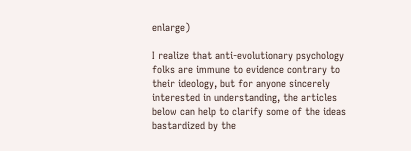enlarge)

I realize that anti-evolutionary psychology folks are immune to evidence contrary to their ideology, but for anyone sincerely interested in understanding, the articles below can help to clarify some of the ideas bastardized by the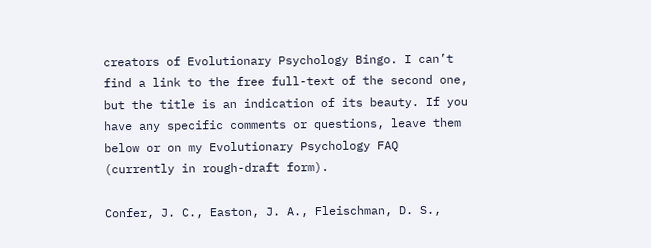creators of Evolutionary Psychology Bingo. I can’t find a link to the free full-text of the second one, but the title is an indication of its beauty. If you have any specific comments or questions, leave them below or on my Evolutionary Psychology FAQ (currently in rough-draft form).

Confer, J. C., Easton, J. A., Fleischman, D. S.,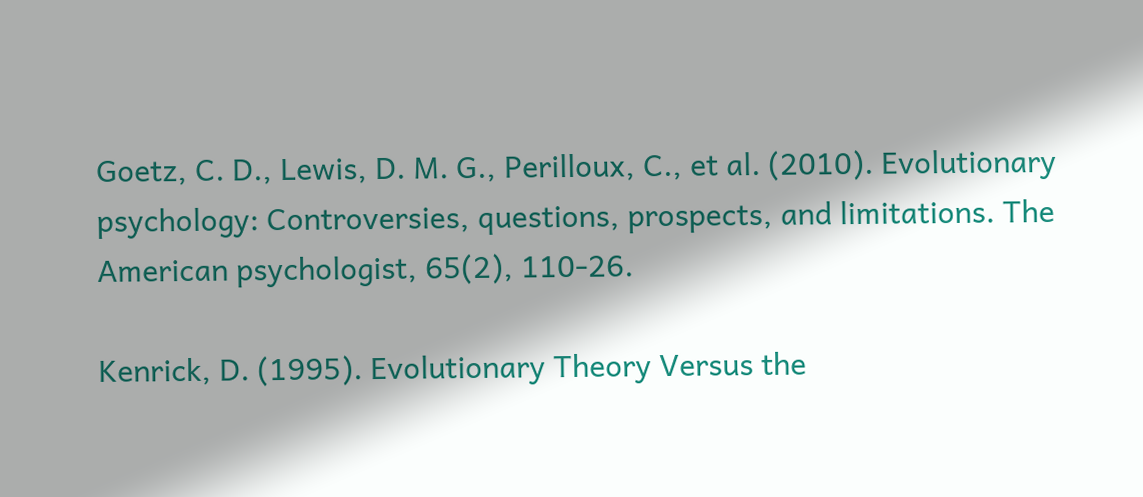Goetz, C. D., Lewis, D. M. G., Perilloux, C., et al. (2010). Evolutionary psychology: Controversies, questions, prospects, and limitations. The American psychologist, 65(2), 110-26.

Kenrick, D. (1995). Evolutionary Theory Versus the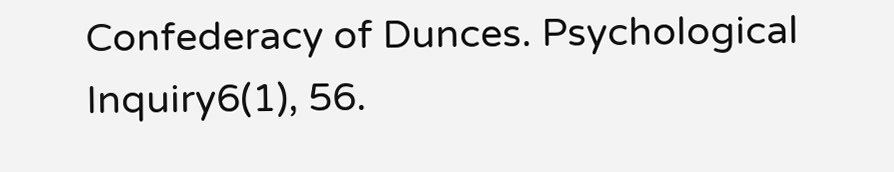Confederacy of Dunces. Psychological Inquiry6(1), 56.